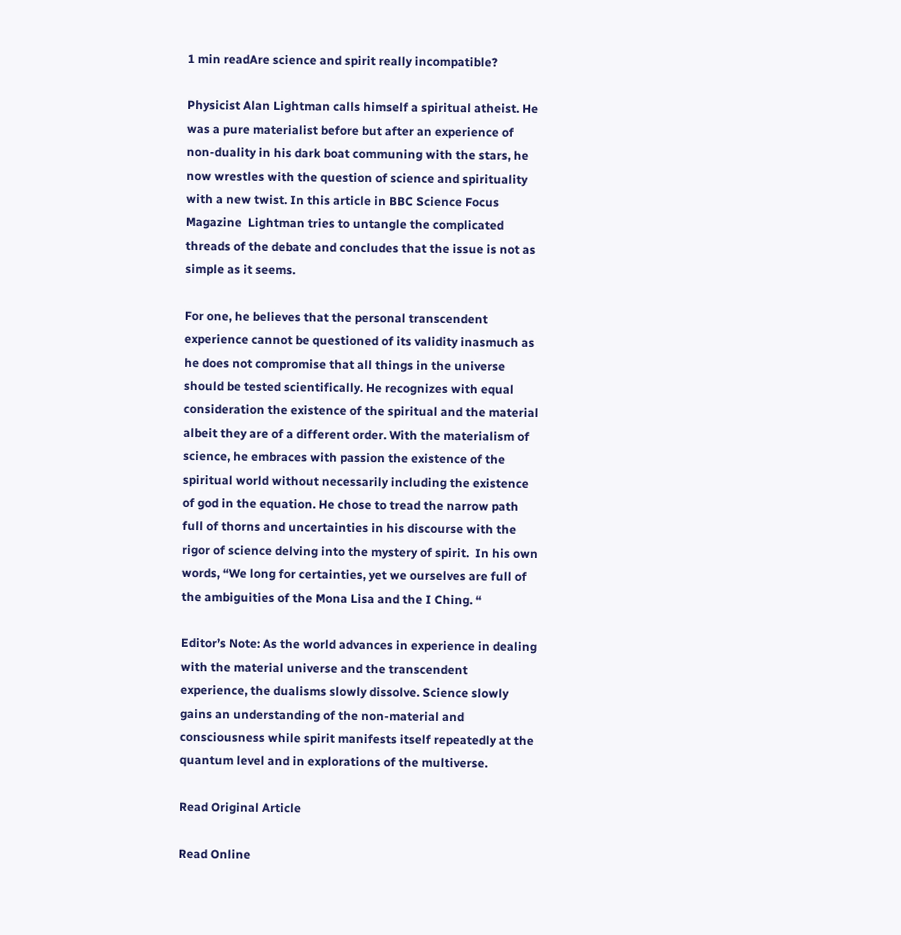1 min readAre science and spirit really incompatible?

Physicist Alan Lightman calls himself a spiritual atheist. He was a pure materialist before but after an experience of non-duality in his dark boat communing with the stars, he now wrestles with the question of science and spirituality with a new twist. In this article in BBC Science Focus Magazine  Lightman tries to untangle the complicated threads of the debate and concludes that the issue is not as simple as it seems.

For one, he believes that the personal transcendent experience cannot be questioned of its validity inasmuch as he does not compromise that all things in the universe should be tested scientifically. He recognizes with equal consideration the existence of the spiritual and the material albeit they are of a different order. With the materialism of science, he embraces with passion the existence of the spiritual world without necessarily including the existence of god in the equation. He chose to tread the narrow path full of thorns and uncertainties in his discourse with the rigor of science delving into the mystery of spirit.  In his own words, “We long for certainties, yet we ourselves are full of the ambiguities of the Mona Lisa and the I Ching. “

Editor’s Note: As the world advances in experience in dealing with the material universe and the transcendent experience, the dualisms slowly dissolve. Science slowly gains an understanding of the non-material and consciousness while spirit manifests itself repeatedly at the quantum level and in explorations of the multiverse.

Read Original Article

Read Online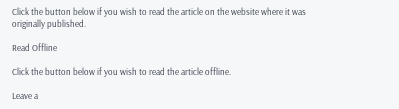Click the button below if you wish to read the article on the website where it was originally published.

Read Offline

Click the button below if you wish to read the article offline.

Leave a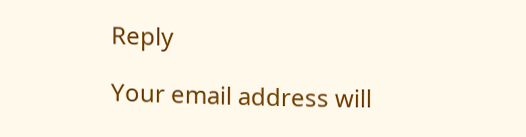Reply

Your email address will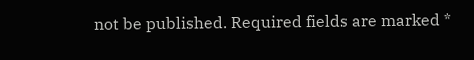not be published. Required fields are marked *